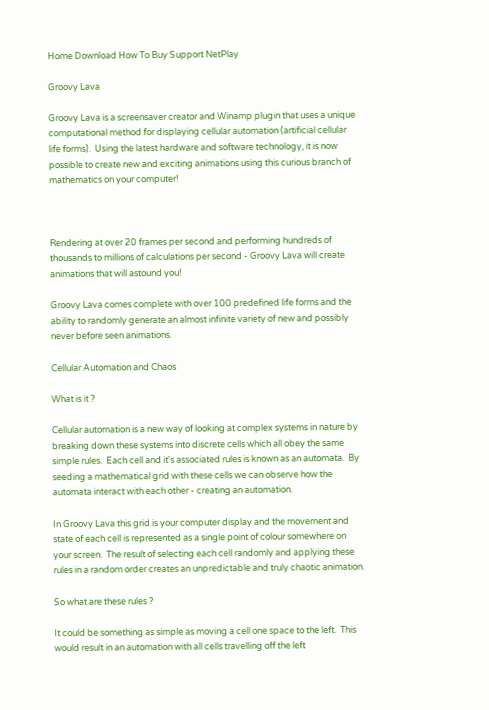Home Download How To Buy Support NetPlay

Groovy Lava

Groovy Lava is a screensaver creator and Winamp plugin that uses a unique computational method for displaying cellular automation (artificial cellular life forms).  Using the latest hardware and software technology, it is now possible to create new and exciting animations using this curious branch of mathematics on your computer!



Rendering at over 20 frames per second and performing hundreds of thousands to millions of calculations per second - Groovy Lava will create animations that will astound you!

Groovy Lava comes complete with over 100 predefined life forms and the ability to randomly generate an almost infinite variety of new and possibly never before seen animations.

Cellular Automation and Chaos

What is it ?

Cellular automation is a new way of looking at complex systems in nature by breaking down these systems into discrete cells which all obey the same simple rules.  Each cell and it's associated rules is known as an automata.  By seeding a mathematical grid with these cells we can observe how the automata interact with each other - creating an automation.

In Groovy Lava this grid is your computer display and the movement and state of each cell is represented as a single point of colour somewhere on your screen.  The result of selecting each cell randomly and applying these rules in a random order creates an unpredictable and truly chaotic animation.

So what are these rules ?

It could be something as simple as moving a cell one space to the left.  This would result in an automation with all cells travelling off the left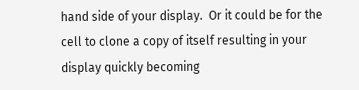hand side of your display.  Or it could be for the cell to clone a copy of itself resulting in your display quickly becoming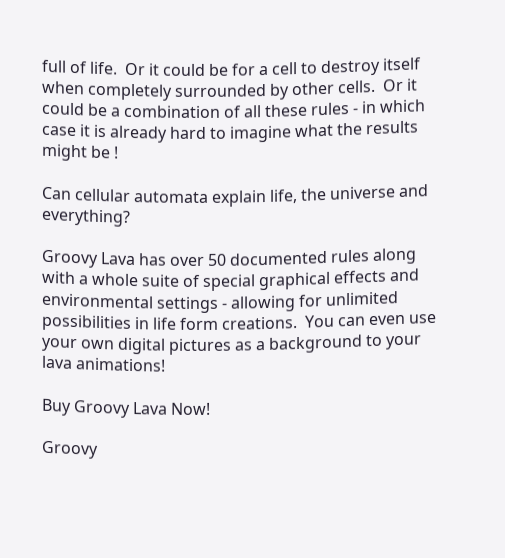full of life.  Or it could be for a cell to destroy itself when completely surrounded by other cells.  Or it could be a combination of all these rules - in which case it is already hard to imagine what the results might be !

Can cellular automata explain life, the universe and everything?

Groovy Lava has over 50 documented rules along with a whole suite of special graphical effects and environmental settings - allowing for unlimited possibilities in life form creations.  You can even use your own digital pictures as a background to your lava animations!

Buy Groovy Lava Now!

Groovy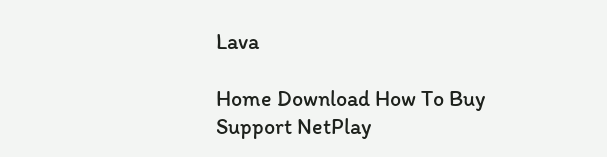Lava

Home Download How To Buy Support NetPlay